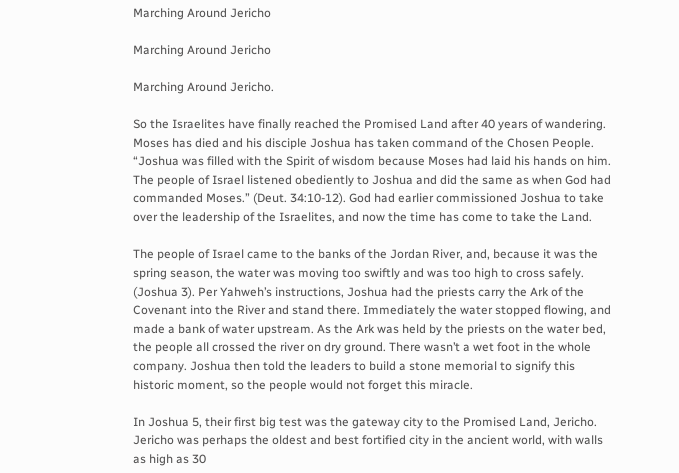Marching Around Jericho

Marching Around Jericho

Marching Around Jericho.

So the Israelites have finally reached the Promised Land after 40 years of wandering. Moses has died and his disciple Joshua has taken command of the Chosen People. “Joshua was filled with the Spirit of wisdom because Moses had laid his hands on him. The people of Israel listened obediently to Joshua and did the same as when God had commanded Moses.” (Deut. 34:10-12). God had earlier commissioned Joshua to take over the leadership of the Israelites, and now the time has come to take the Land.

The people of Israel came to the banks of the Jordan River, and, because it was the spring season, the water was moving too swiftly and was too high to cross safely. (Joshua 3). Per Yahweh’s instructions, Joshua had the priests carry the Ark of the Covenant into the River and stand there. Immediately the water stopped flowing, and made a bank of water upstream. As the Ark was held by the priests on the water bed, the people all crossed the river on dry ground. There wasn’t a wet foot in the whole company. Joshua then told the leaders to build a stone memorial to signify this historic moment, so the people would not forget this miracle.

In Joshua 5, their first big test was the gateway city to the Promised Land, Jericho. Jericho was perhaps the oldest and best fortified city in the ancient world, with walls as high as 30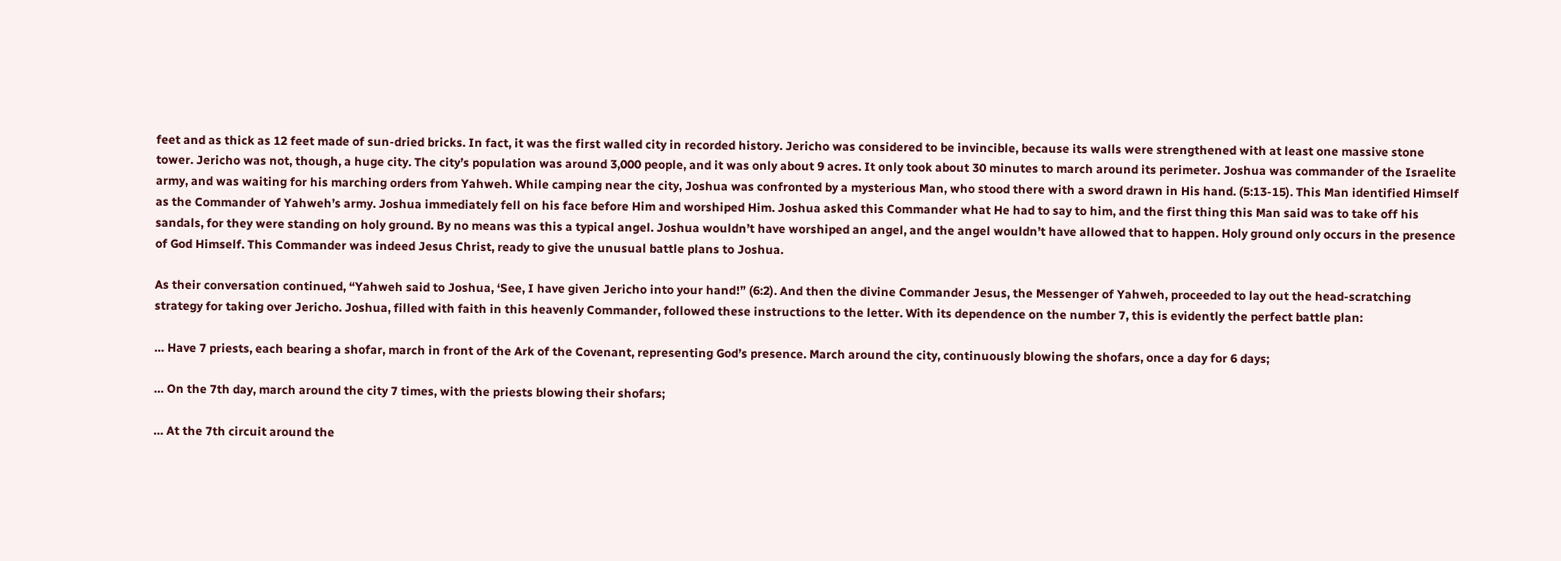feet and as thick as 12 feet made of sun-dried bricks. In fact, it was the first walled city in recorded history. Jericho was considered to be invincible, because its walls were strengthened with at least one massive stone tower. Jericho was not, though, a huge city. The city’s population was around 3,000 people, and it was only about 9 acres. It only took about 30 minutes to march around its perimeter. Joshua was commander of the Israelite army, and was waiting for his marching orders from Yahweh. While camping near the city, Joshua was confronted by a mysterious Man, who stood there with a sword drawn in His hand. (5:13-15). This Man identified Himself as the Commander of Yahweh’s army. Joshua immediately fell on his face before Him and worshiped Him. Joshua asked this Commander what He had to say to him, and the first thing this Man said was to take off his sandals, for they were standing on holy ground. By no means was this a typical angel. Joshua wouldn’t have worshiped an angel, and the angel wouldn’t have allowed that to happen. Holy ground only occurs in the presence of God Himself. This Commander was indeed Jesus Christ, ready to give the unusual battle plans to Joshua.

As their conversation continued, “Yahweh said to Joshua, ‘See, I have given Jericho into your hand!” (6:2). And then the divine Commander Jesus, the Messenger of Yahweh, proceeded to lay out the head-scratching strategy for taking over Jericho. Joshua, filled with faith in this heavenly Commander, followed these instructions to the letter. With its dependence on the number 7, this is evidently the perfect battle plan:

… Have 7 priests, each bearing a shofar, march in front of the Ark of the Covenant, representing God’s presence. March around the city, continuously blowing the shofars, once a day for 6 days;

… On the 7th day, march around the city 7 times, with the priests blowing their shofars;

… At the 7th circuit around the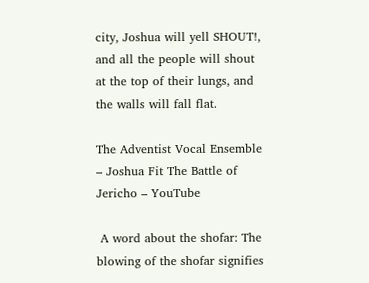city, Joshua will yell SHOUT!, and all the people will shout at the top of their lungs, and the walls will fall flat.

The Adventist Vocal Ensemble – Joshua Fit The Battle of Jericho – YouTube

 A word about the shofar: The blowing of the shofar signifies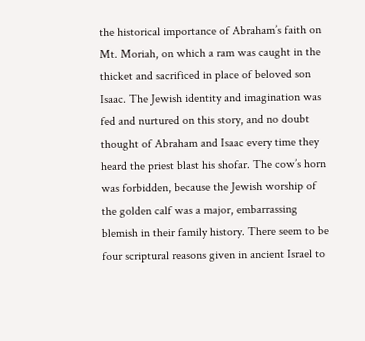the historical importance of Abraham’s faith on Mt. Moriah, on which a ram was caught in the thicket and sacrificed in place of beloved son Isaac. The Jewish identity and imagination was fed and nurtured on this story, and no doubt thought of Abraham and Isaac every time they heard the priest blast his shofar. The cow’s horn was forbidden, because the Jewish worship of the golden calf was a major, embarrassing blemish in their family history. There seem to be four scriptural reasons given in ancient Israel to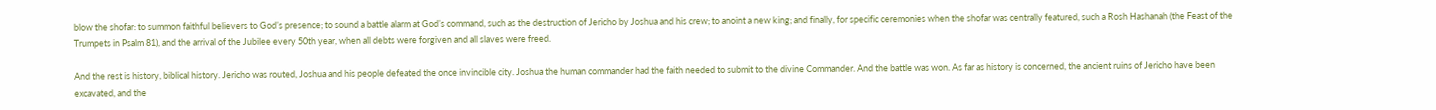blow the shofar: to summon faithful believers to God’s presence; to sound a battle alarm at God’s command, such as the destruction of Jericho by Joshua and his crew; to anoint a new king; and finally, for specific ceremonies when the shofar was centrally featured, such a Rosh Hashanah (the Feast of the Trumpets in Psalm 81), and the arrival of the Jubilee every 50th year, when all debts were forgiven and all slaves were freed.

And the rest is history, biblical history. Jericho was routed, Joshua and his people defeated the once invincible city. Joshua the human commander had the faith needed to submit to the divine Commander. And the battle was won. As far as history is concerned, the ancient ruins of Jericho have been excavated, and the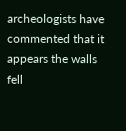archeologists have commented that it appears the walls fell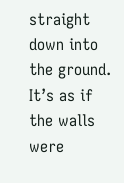straight down into the ground. It’s as if the walls were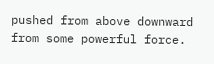pushed from above downward from some powerful force.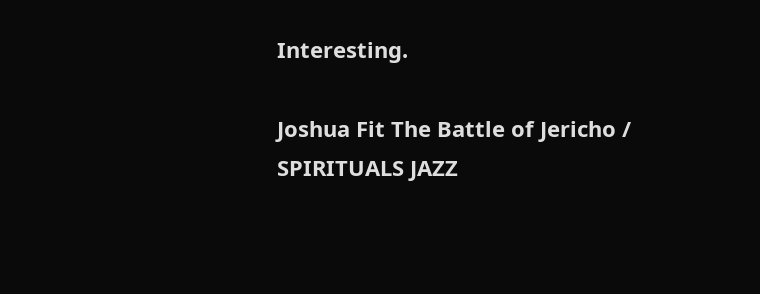Interesting.

Joshua Fit The Battle of Jericho / SPIRITUALS JAZZ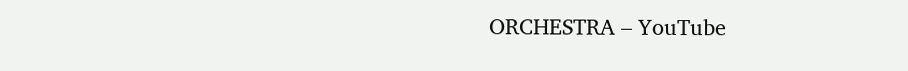ORCHESTRA – YouTube